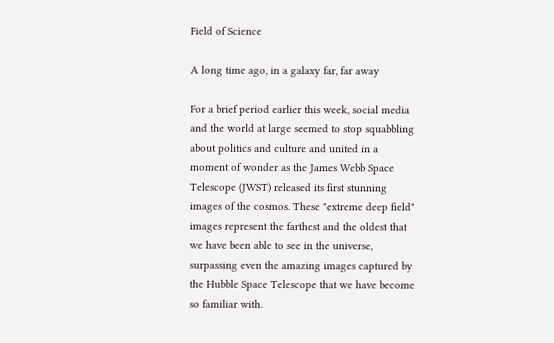Field of Science

A long time ago, in a galaxy far, far away

For a brief period earlier this week, social media and the world at large seemed to stop squabbling about politics and culture and united in a moment of wonder as the James Webb Space Telescope (JWST) released its first stunning images of the cosmos. These "extreme deep field" images represent the farthest and the oldest that we have been able to see in the universe, surpassing even the amazing images captured by the Hubble Space Telescope that we have become so familiar with.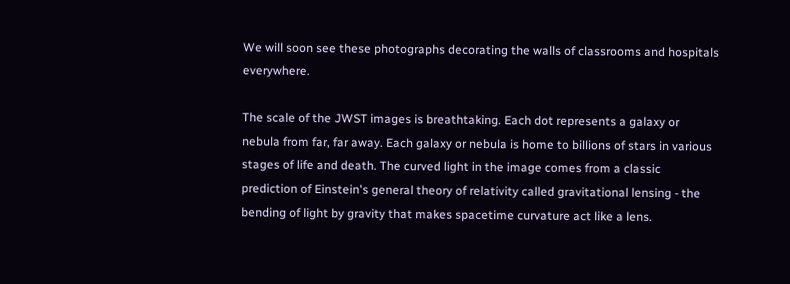We will soon see these photographs decorating the walls of classrooms and hospitals everywhere.

The scale of the JWST images is breathtaking. Each dot represents a galaxy or nebula from far, far away. Each galaxy or nebula is home to billions of stars in various stages of life and death. The curved light in the image comes from a classic prediction of Einstein's general theory of relativity called gravitational lensing - the bending of light by gravity that makes spacetime curvature act like a lens.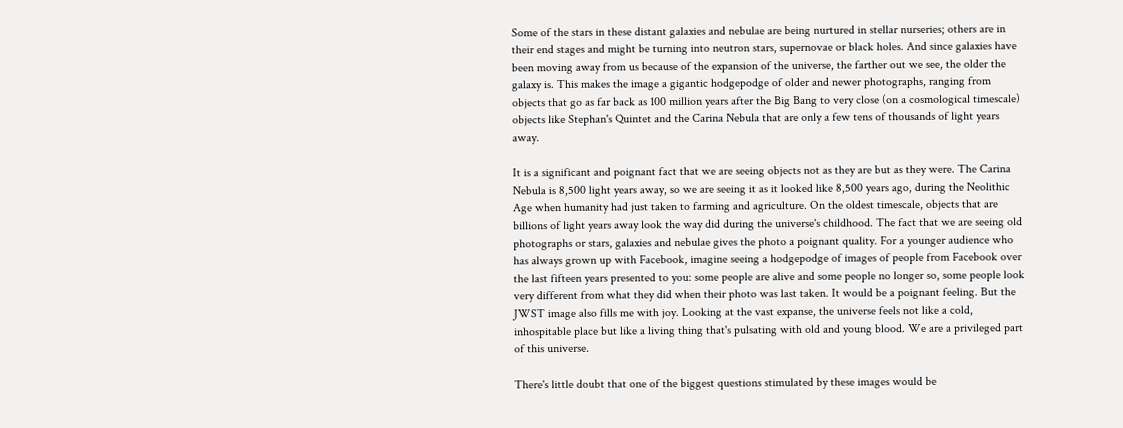Some of the stars in these distant galaxies and nebulae are being nurtured in stellar nurseries; others are in their end stages and might be turning into neutron stars, supernovae or black holes. And since galaxies have been moving away from us because of the expansion of the universe, the farther out we see, the older the galaxy is. This makes the image a gigantic hodgepodge of older and newer photographs, ranging from objects that go as far back as 100 million years after the Big Bang to very close (on a cosmological timescale) objects like Stephan's Quintet and the Carina Nebula that are only a few tens of thousands of light years away.

It is a significant and poignant fact that we are seeing objects not as they are but as they were. The Carina Nebula is 8,500 light years away, so we are seeing it as it looked like 8,500 years ago, during the Neolithic Age when humanity had just taken to farming and agriculture. On the oldest timescale, objects that are billions of light years away look the way did during the universe's childhood. The fact that we are seeing old photographs or stars, galaxies and nebulae gives the photo a poignant quality. For a younger audience who has always grown up with Facebook, imagine seeing a hodgepodge of images of people from Facebook over the last fifteen years presented to you: some people are alive and some people no longer so, some people look very different from what they did when their photo was last taken. It would be a poignant feeling. But the JWST image also fills me with joy. Looking at the vast expanse, the universe feels not like a cold, inhospitable place but like a living thing that's pulsating with old and young blood. We are a privileged part of this universe.

There's little doubt that one of the biggest questions stimulated by these images would be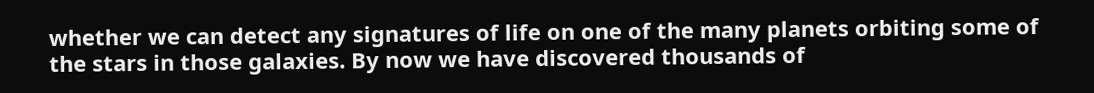whether we can detect any signatures of life on one of the many planets orbiting some of the stars in those galaxies. By now we have discovered thousands of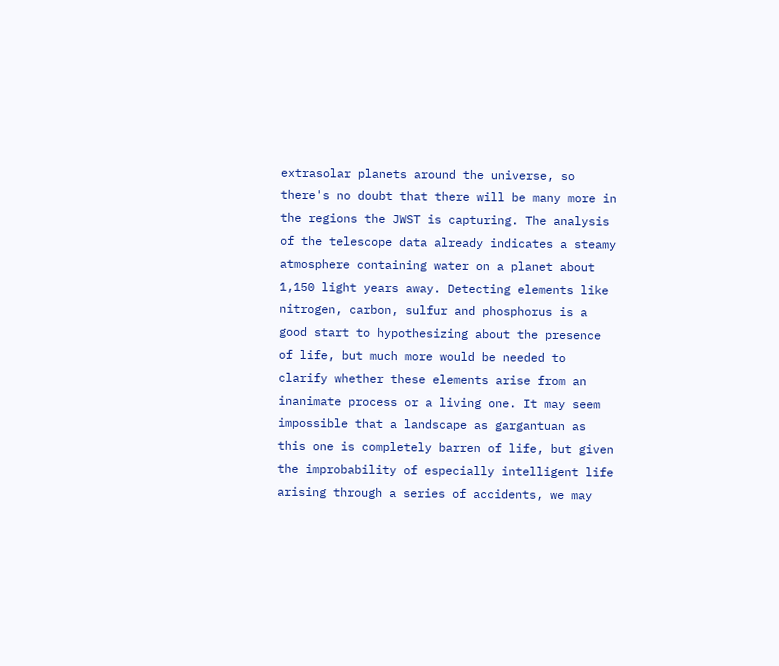extrasolar planets around the universe, so there's no doubt that there will be many more in the regions the JWST is capturing. The analysis of the telescope data already indicates a steamy atmosphere containing water on a planet about 1,150 light years away. Detecting elements like nitrogen, carbon, sulfur and phosphorus is a good start to hypothesizing about the presence of life, but much more would be needed to clarify whether these elements arise from an inanimate process or a living one. It may seem impossible that a landscape as gargantuan as this one is completely barren of life, but given the improbability of especially intelligent life arising through a series of accidents, we may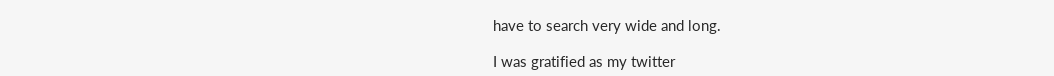have to search very wide and long.

I was gratified as my twitter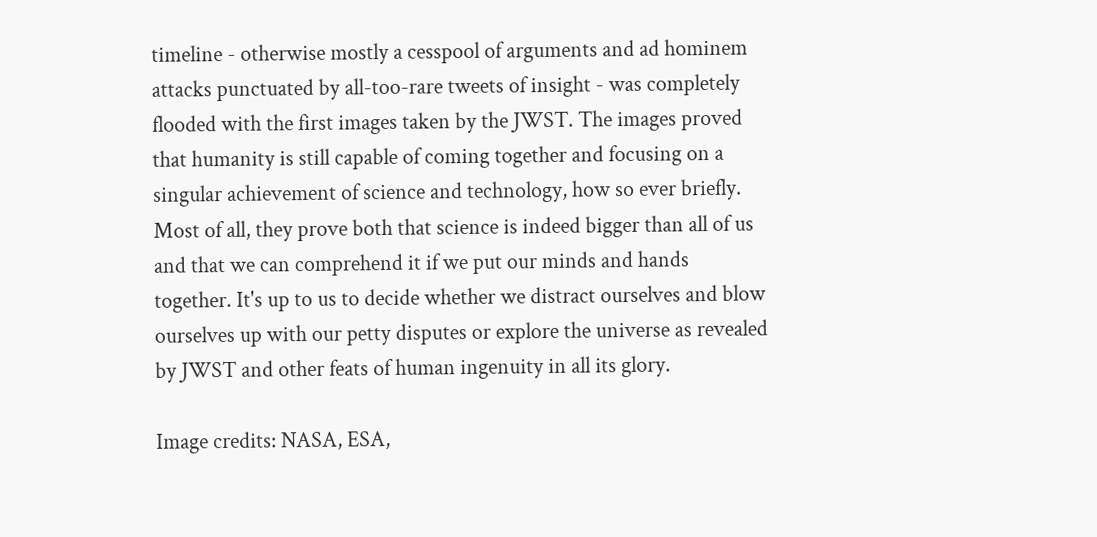timeline - otherwise mostly a cesspool of arguments and ad hominem attacks punctuated by all-too-rare tweets of insight - was completely flooded with the first images taken by the JWST. The images proved that humanity is still capable of coming together and focusing on a singular achievement of science and technology, how so ever briefly. Most of all, they prove both that science is indeed bigger than all of us and that we can comprehend it if we put our minds and hands together. It's up to us to decide whether we distract ourselves and blow ourselves up with our petty disputes or explore the universe as revealed by JWST and other feats of human ingenuity in all its glory.

Image credits: NASA, ESA,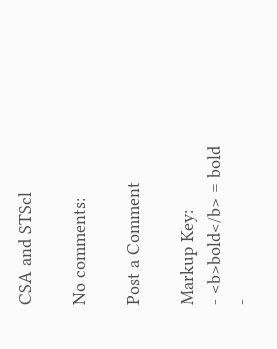CSA and STScl

No comments:

Post a Comment

Markup Key:
- <b>bold</b> = bold
-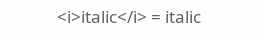<i>italic</i> = italic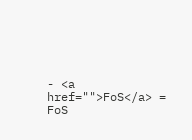- <a href="">FoS</a> = FoS